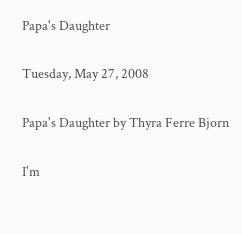Papa's Daughter

Tuesday, May 27, 2008

Papa's Daughter by Thyra Ferre Bjorn

I'm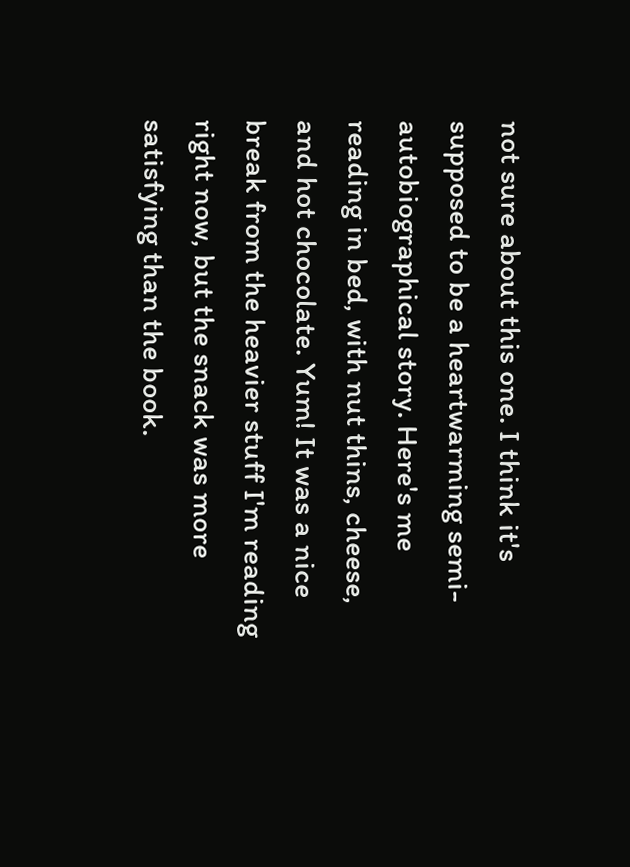not sure about this one. I think it's supposed to be a heartwarming semi-autobiographical story. Here's me reading in bed, with nut thins, cheese, and hot chocolate. Yum! It was a nice break from the heavier stuff I'm reading right now, but the snack was more satisfying than the book.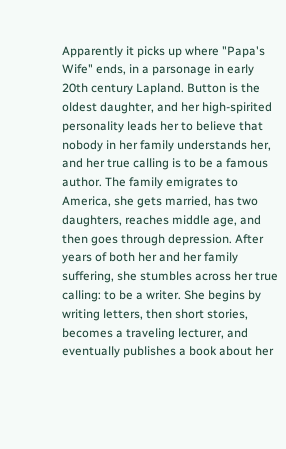Apparently it picks up where "Papa's Wife" ends, in a parsonage in early 20th century Lapland. Button is the oldest daughter, and her high-spirited personality leads her to believe that nobody in her family understands her, and her true calling is to be a famous author. The family emigrates to America, she gets married, has two daughters, reaches middle age, and then goes through depression. After years of both her and her family suffering, she stumbles across her true calling: to be a writer. She begins by writing letters, then short stories, becomes a traveling lecturer, and eventually publishes a book about her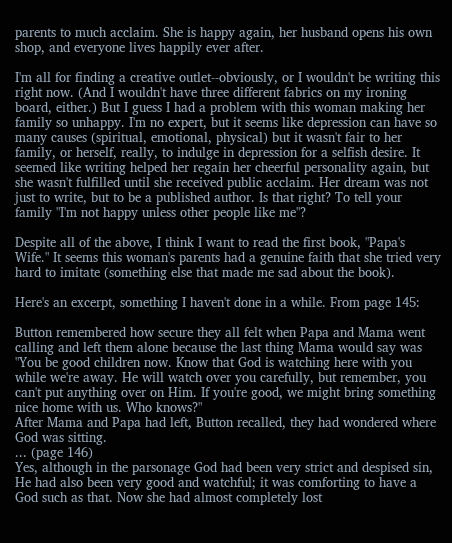parents to much acclaim. She is happy again, her husband opens his own shop, and everyone lives happily ever after.

I'm all for finding a creative outlet--obviously, or I wouldn't be writing this right now. (And I wouldn't have three different fabrics on my ironing board, either.) But I guess I had a problem with this woman making her family so unhappy. I'm no expert, but it seems like depression can have so many causes (spiritual, emotional, physical) but it wasn't fair to her family, or herself, really, to indulge in depression for a selfish desire. It seemed like writing helped her regain her cheerful personality again, but she wasn't fulfilled until she received public acclaim. Her dream was not just to write, but to be a published author. Is that right? To tell your family "I'm not happy unless other people like me"?

Despite all of the above, I think I want to read the first book, "Papa's Wife." It seems this woman's parents had a genuine faith that she tried very hard to imitate (something else that made me sad about the book).

Here's an excerpt, something I haven't done in a while. From page 145:

Button remembered how secure they all felt when Papa and Mama went calling and left them alone because the last thing Mama would say was "You be good children now. Know that God is watching here with you while we're away. He will watch over you carefully, but remember, you can't put anything over on Him. If you're good, we might bring something nice home with us. Who knows?"
After Mama and Papa had left, Button recalled, they had wondered where God was sitting.
... (page 146)
Yes, although in the parsonage God had been very strict and despised sin, He had also been very good and watchful; it was comforting to have a God such as that. Now she had almost completely lost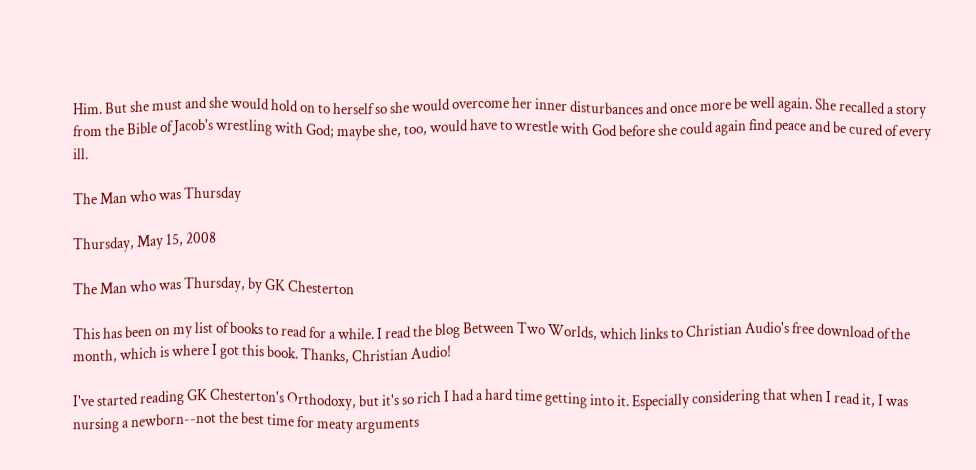Him. But she must and she would hold on to herself so she would overcome her inner disturbances and once more be well again. She recalled a story from the Bible of Jacob's wrestling with God; maybe she, too, would have to wrestle with God before she could again find peace and be cured of every ill.

The Man who was Thursday

Thursday, May 15, 2008

The Man who was Thursday, by GK Chesterton

This has been on my list of books to read for a while. I read the blog Between Two Worlds, which links to Christian Audio's free download of the month, which is where I got this book. Thanks, Christian Audio!

I've started reading GK Chesterton's Orthodoxy, but it's so rich I had a hard time getting into it. Especially considering that when I read it, I was nursing a newborn--not the best time for meaty arguments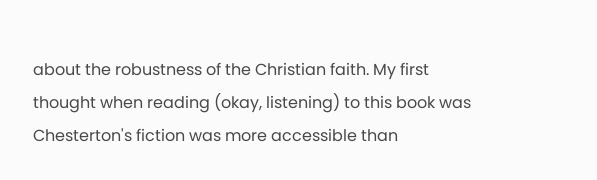about the robustness of the Christian faith. My first thought when reading (okay, listening) to this book was Chesterton's fiction was more accessible than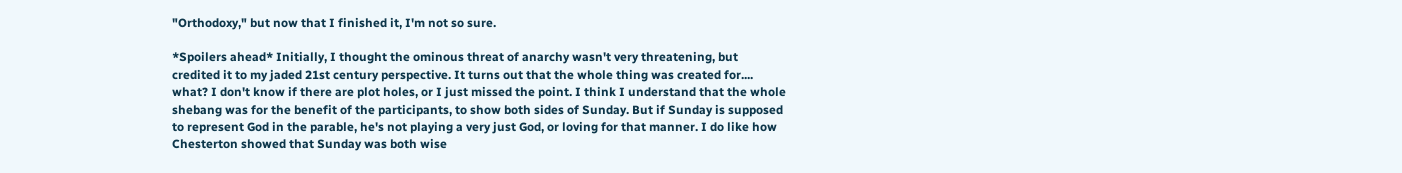"Orthodoxy," but now that I finished it, I'm not so sure.

*Spoilers ahead* Initially, I thought the ominous threat of anarchy wasn't very threatening, but credited it to my jaded 21st century perspective. It turns out that the whole thing was created for.... what? I don't know if there are plot holes, or I just missed the point. I think I understand that the whole shebang was for the benefit of the participants, to show both sides of Sunday. But if Sunday is supposed to represent God in the parable, he's not playing a very just God, or loving for that manner. I do like how Chesterton showed that Sunday was both wise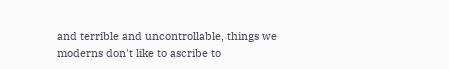and terrible and uncontrollable, things we moderns don't like to ascribe to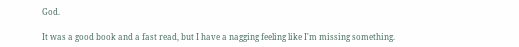God.

It was a good book and a fast read, but I have a nagging feeling like I'm missing something.